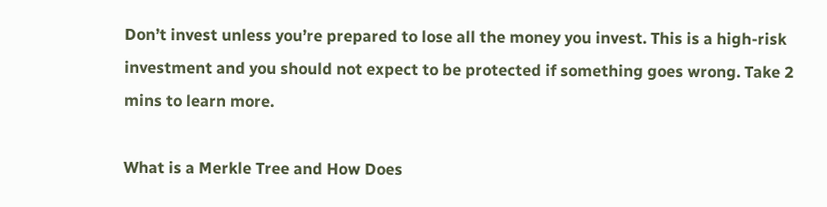Don’t invest unless you’re prepared to lose all the money you invest. This is a high-risk investment and you should not expect to be protected if something goes wrong. Take 2 mins to learn more.

What is a Merkle Tree and How Does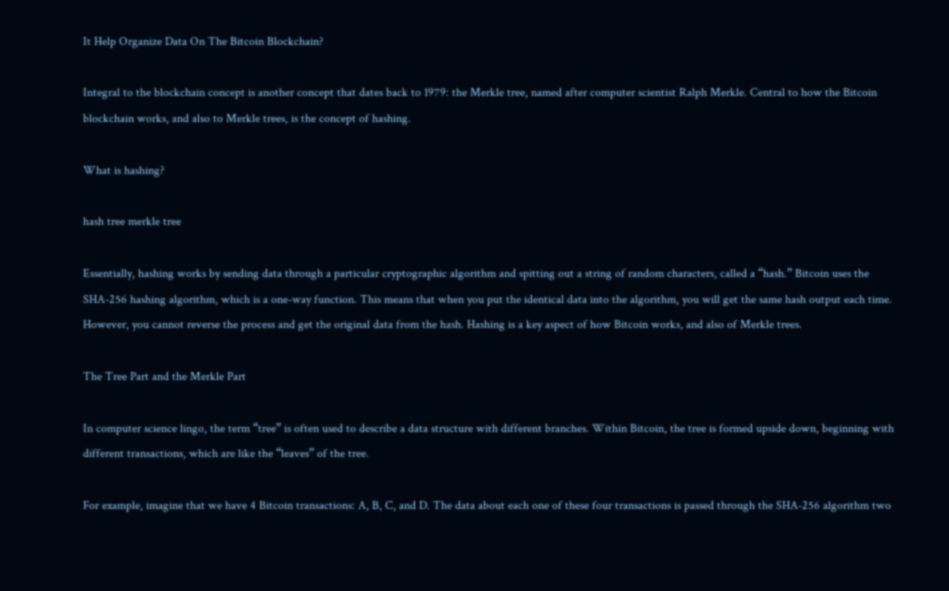It Help Organize Data On The Bitcoin Blockchain?

Integral to the blockchain concept is another concept that dates back to 1979: the Merkle tree, named after computer scientist Ralph Merkle. Central to how the Bitcoin blockchain works, and also to Merkle trees, is the concept of hashing.

What is hashing?

hash tree merkle tree

Essentially, hashing works by sending data through a particular cryptographic algorithm and spitting out a string of random characters, called a “hash.” Bitcoin uses the SHA-256 hashing algorithm, which is a one-way function. This means that when you put the identical data into the algorithm, you will get the same hash output each time. However, you cannot reverse the process and get the original data from the hash. Hashing is a key aspect of how Bitcoin works, and also of Merkle trees.

The Tree Part and the Merkle Part

In computer science lingo, the term “tree” is often used to describe a data structure with different branches. Within Bitcoin, the tree is formed upside down, beginning with different transactions, which are like the “leaves” of the tree.

For example, imagine that we have 4 Bitcoin transactions: A, B, C, and D. The data about each one of these four transactions is passed through the SHA-256 algorithm two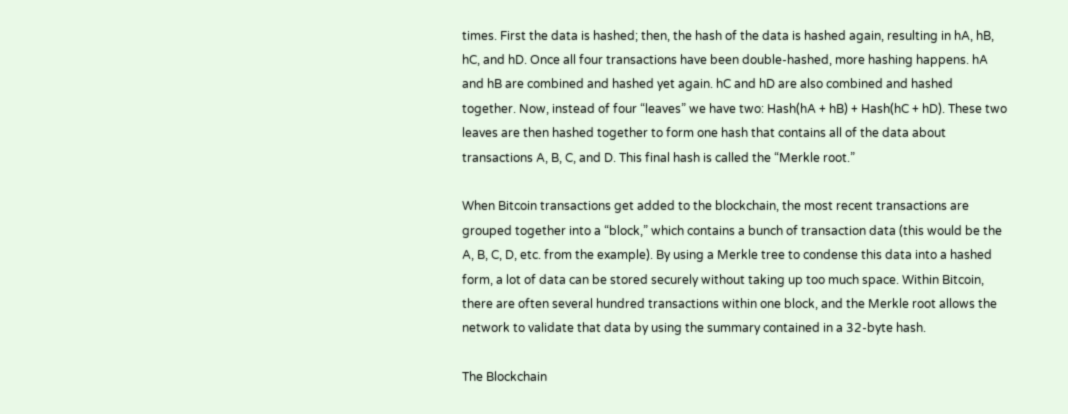times. First the data is hashed; then, the hash of the data is hashed again, resulting in hA, hB, hC, and hD. Once all four transactions have been double-hashed, more hashing happens. hA and hB are combined and hashed yet again. hC and hD are also combined and hashed together. Now, instead of four “leaves” we have two: Hash(hA + hB) + Hash(hC + hD). These two leaves are then hashed together to form one hash that contains all of the data about transactions A, B, C, and D. This final hash is called the “Merkle root.”

When Bitcoin transactions get added to the blockchain, the most recent transactions are grouped together into a “block,” which contains a bunch of transaction data (this would be the A, B, C, D, etc. from the example). By using a Merkle tree to condense this data into a hashed form, a lot of data can be stored securely without taking up too much space. Within Bitcoin, there are often several hundred transactions within one block, and the Merkle root allows the network to validate that data by using the summary contained in a 32-byte hash.

The Blockchain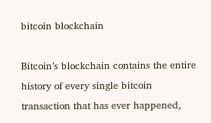bitcoin blockchain

Bitcoin’s blockchain contains the entire history of every single bitcoin transaction that has ever happened,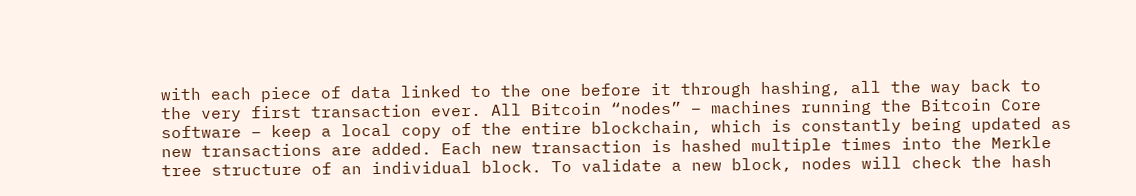with each piece of data linked to the one before it through hashing, all the way back to the very first transaction ever. All Bitcoin “nodes” – machines running the Bitcoin Core software – keep a local copy of the entire blockchain, which is constantly being updated as new transactions are added. Each new transaction is hashed multiple times into the Merkle tree structure of an individual block. To validate a new block, nodes will check the hash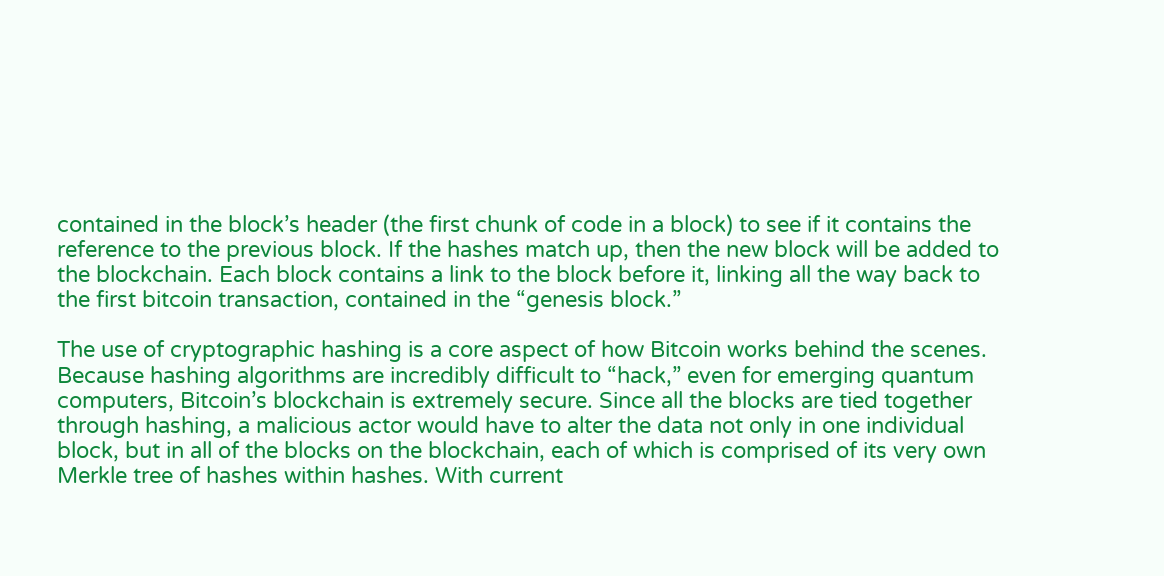contained in the block’s header (the first chunk of code in a block) to see if it contains the reference to the previous block. If the hashes match up, then the new block will be added to the blockchain. Each block contains a link to the block before it, linking all the way back to the first bitcoin transaction, contained in the “genesis block.”

The use of cryptographic hashing is a core aspect of how Bitcoin works behind the scenes. Because hashing algorithms are incredibly difficult to “hack,” even for emerging quantum computers, Bitcoin’s blockchain is extremely secure. Since all the blocks are tied together through hashing, a malicious actor would have to alter the data not only in one individual block, but in all of the blocks on the blockchain, each of which is comprised of its very own Merkle tree of hashes within hashes. With current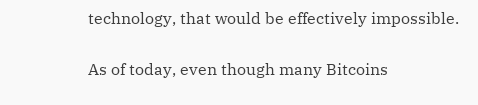technology, that would be effectively impossible.

As of today, even though many Bitcoins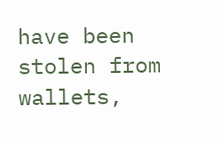have been stolen from wallets,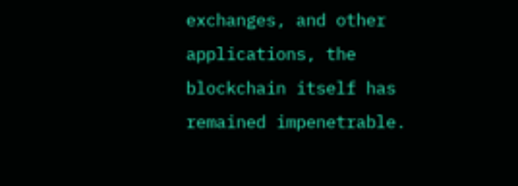exchanges, and other applications, the blockchain itself has remained impenetrable.